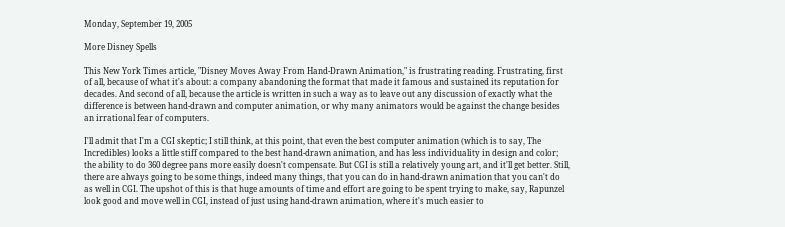Monday, September 19, 2005

More Disney Spells

This New York Times article, "Disney Moves Away From Hand-Drawn Animation," is frustrating reading. Frustrating, first of all, because of what it's about: a company abandoning the format that made it famous and sustained its reputation for decades. And second of all, because the article is written in such a way as to leave out any discussion of exactly what the difference is between hand-drawn and computer animation, or why many animators would be against the change besides an irrational fear of computers.

I'll admit that I'm a CGI skeptic; I still think, at this point, that even the best computer animation (which is to say, The Incredibles) looks a little stiff compared to the best hand-drawn animation, and has less individuality in design and color; the ability to do 360 degree pans more easily doesn't compensate. But CGI is still a relatively young art, and it'll get better. Still, there are always going to be some things, indeed many things, that you can do in hand-drawn animation that you can't do as well in CGI. The upshot of this is that huge amounts of time and effort are going to be spent trying to make, say, Rapunzel look good and move well in CGI, instead of just using hand-drawn animation, where it's much easier to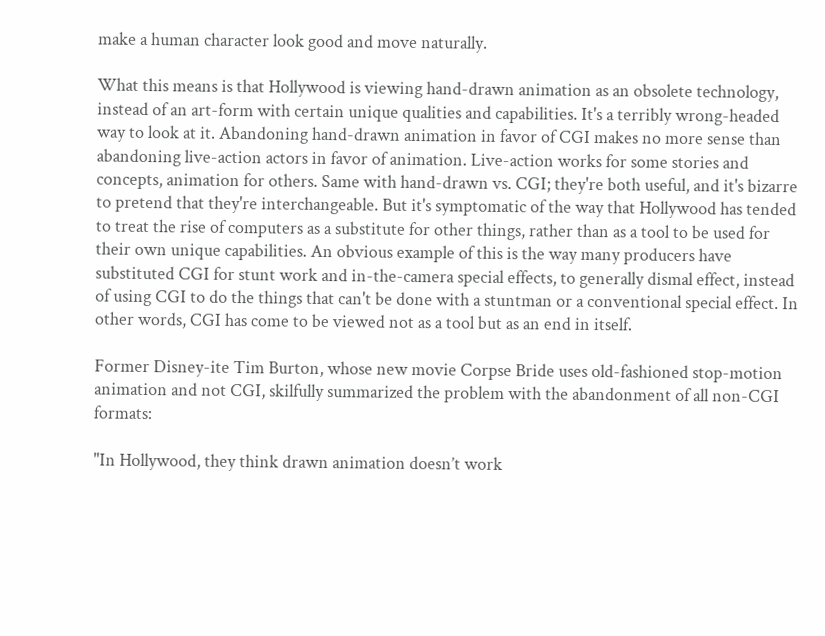make a human character look good and move naturally.

What this means is that Hollywood is viewing hand-drawn animation as an obsolete technology, instead of an art-form with certain unique qualities and capabilities. It's a terribly wrong-headed way to look at it. Abandoning hand-drawn animation in favor of CGI makes no more sense than abandoning live-action actors in favor of animation. Live-action works for some stories and concepts, animation for others. Same with hand-drawn vs. CGI; they're both useful, and it's bizarre to pretend that they're interchangeable. But it's symptomatic of the way that Hollywood has tended to treat the rise of computers as a substitute for other things, rather than as a tool to be used for their own unique capabilities. An obvious example of this is the way many producers have substituted CGI for stunt work and in-the-camera special effects, to generally dismal effect, instead of using CGI to do the things that can't be done with a stuntman or a conventional special effect. In other words, CGI has come to be viewed not as a tool but as an end in itself.

Former Disney-ite Tim Burton, whose new movie Corpse Bride uses old-fashioned stop-motion animation and not CGI, skilfully summarized the problem with the abandonment of all non-CGI formats:

"In Hollywood, they think drawn animation doesn’t work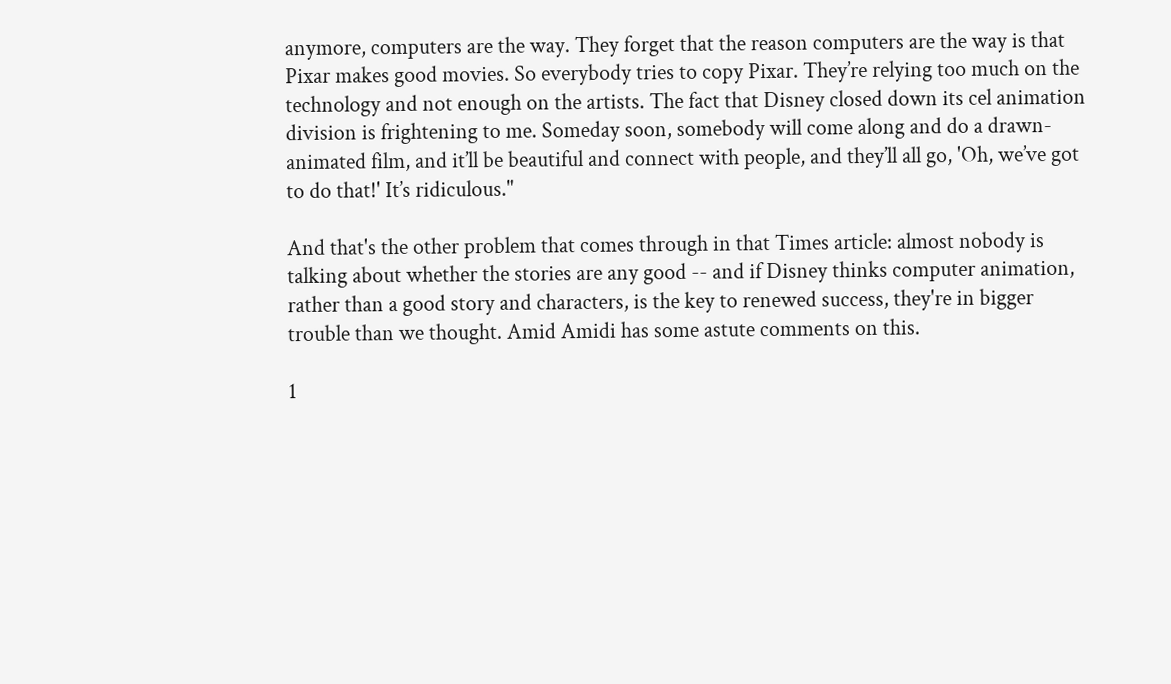anymore, computers are the way. They forget that the reason computers are the way is that Pixar makes good movies. So everybody tries to copy Pixar. They’re relying too much on the technology and not enough on the artists. The fact that Disney closed down its cel animation division is frightening to me. Someday soon, somebody will come along and do a drawn-animated film, and it’ll be beautiful and connect with people, and they’ll all go, 'Oh, we’ve got to do that!' It’s ridiculous."

And that's the other problem that comes through in that Times article: almost nobody is talking about whether the stories are any good -- and if Disney thinks computer animation, rather than a good story and characters, is the key to renewed success, they're in bigger trouble than we thought. Amid Amidi has some astute comments on this.

1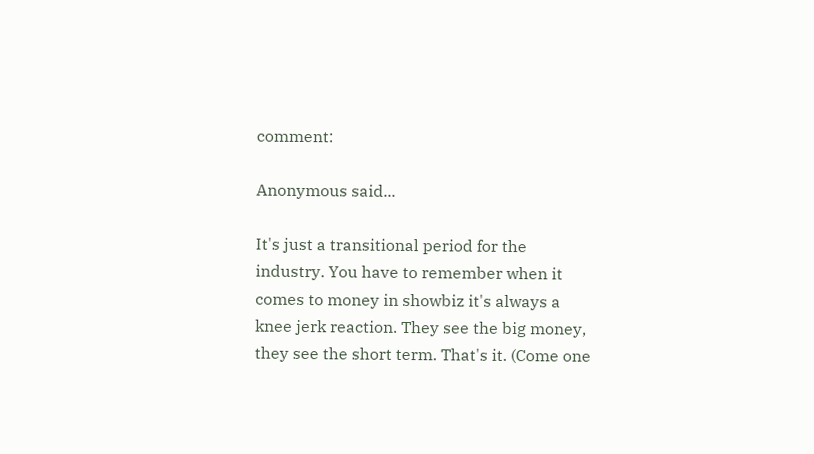comment:

Anonymous said...

It's just a transitional period for the industry. You have to remember when it comes to money in showbiz it's always a knee jerk reaction. They see the big money, they see the short term. That's it. (Come one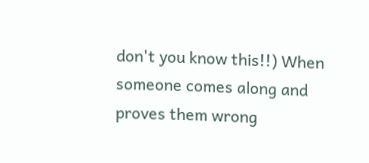don't you know this!!) When someone comes along and proves them wrong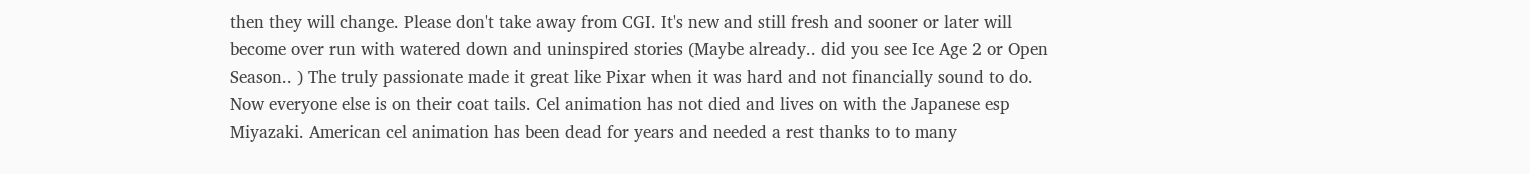then they will change. Please don't take away from CGI. It's new and still fresh and sooner or later will become over run with watered down and uninspired stories (Maybe already.. did you see Ice Age 2 or Open Season.. ) The truly passionate made it great like Pixar when it was hard and not financially sound to do. Now everyone else is on their coat tails. Cel animation has not died and lives on with the Japanese esp Miyazaki. American cel animation has been dead for years and needed a rest thanks to to many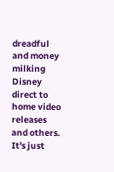dreadful and money milking Disney direct to home video releases and others. It's just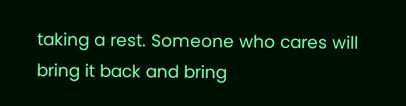taking a rest. Someone who cares will bring it back and bring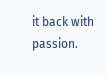it back with passion.